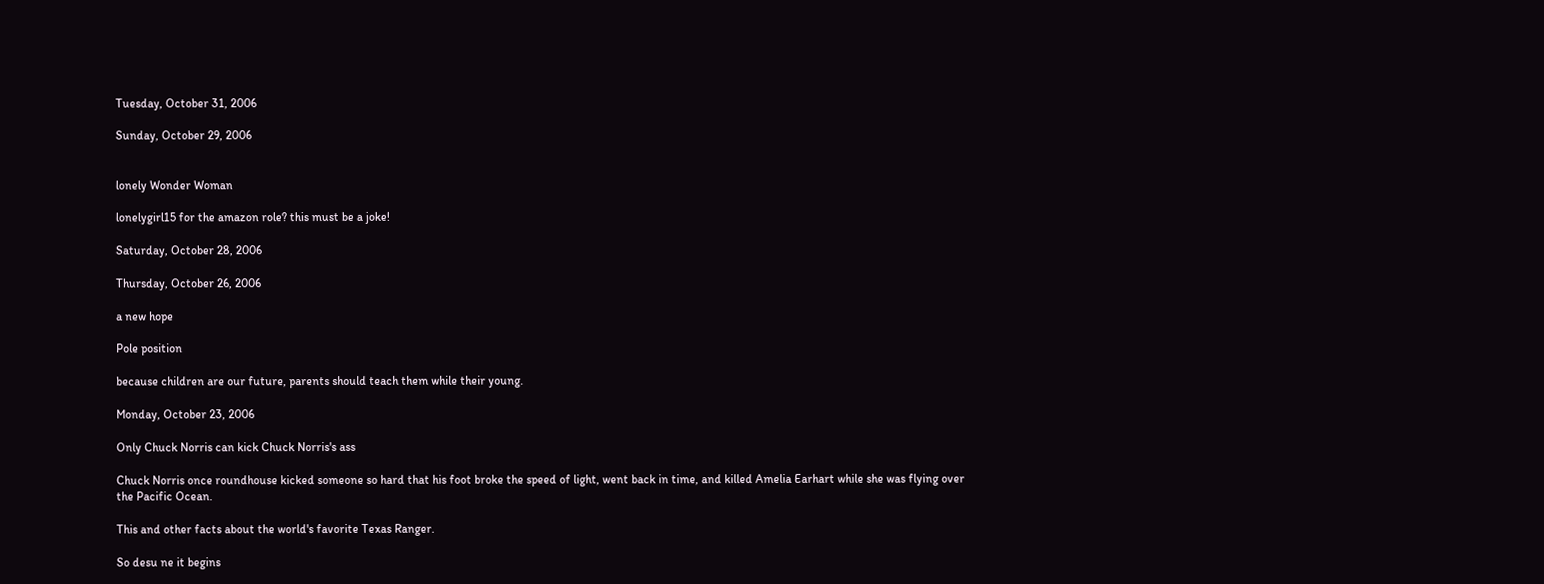Tuesday, October 31, 2006

Sunday, October 29, 2006


lonely Wonder Woman

lonelygirl15 for the amazon role? this must be a joke!

Saturday, October 28, 2006

Thursday, October 26, 2006

a new hope

Pole position

because children are our future, parents should teach them while their young.

Monday, October 23, 2006

Only Chuck Norris can kick Chuck Norris's ass

Chuck Norris once roundhouse kicked someone so hard that his foot broke the speed of light, went back in time, and killed Amelia Earhart while she was flying over the Pacific Ocean.

This and other facts about the world's favorite Texas Ranger.

So desu ne it begins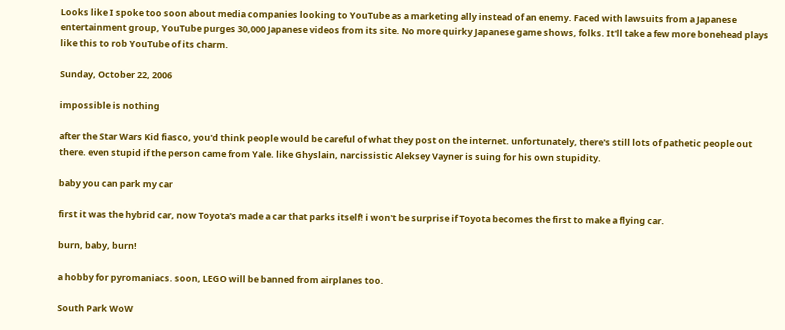Looks like I spoke too soon about media companies looking to YouTube as a marketing ally instead of an enemy. Faced with lawsuits from a Japanese entertainment group, YouTube purges 30,000 Japanese videos from its site. No more quirky Japanese game shows, folks. It'll take a few more bonehead plays like this to rob YouTube of its charm.

Sunday, October 22, 2006

impossible is nothing

after the Star Wars Kid fiasco, you'd think people would be careful of what they post on the internet. unfortunately, there's still lots of pathetic people out there. even stupid if the person came from Yale. like Ghyslain, narcissistic Aleksey Vayner is suing for his own stupidity.

baby you can park my car

first it was the hybrid car, now Toyota's made a car that parks itself! i won't be surprise if Toyota becomes the first to make a flying car.

burn, baby, burn!

a hobby for pyromaniacs. soon, LEGO will be banned from airplanes too.

South Park WoW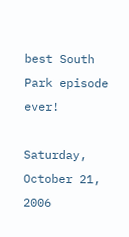best South Park episode ever!

Saturday, October 21, 2006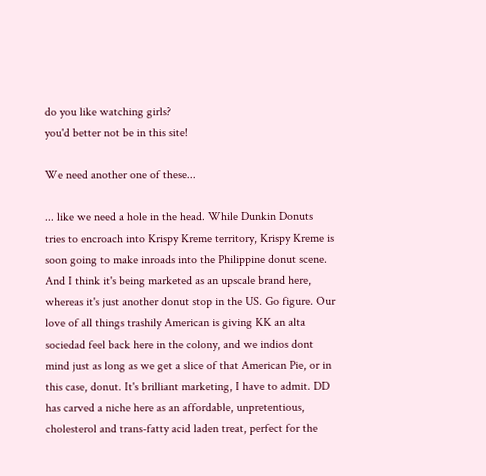do you like watching girls?
you'd better not be in this site!

We need another one of these...

... like we need a hole in the head. While Dunkin Donuts tries to encroach into Krispy Kreme territory, Krispy Kreme is soon going to make inroads into the Philippine donut scene. And I think it's being marketed as an upscale brand here, whereas it's just another donut stop in the US. Go figure. Our love of all things trashily American is giving KK an alta sociedad feel back here in the colony, and we indios dont mind just as long as we get a slice of that American Pie, or in this case, donut. It's brilliant marketing, I have to admit. DD has carved a niche here as an affordable, unpretentious, cholesterol and trans-fatty acid laden treat, perfect for the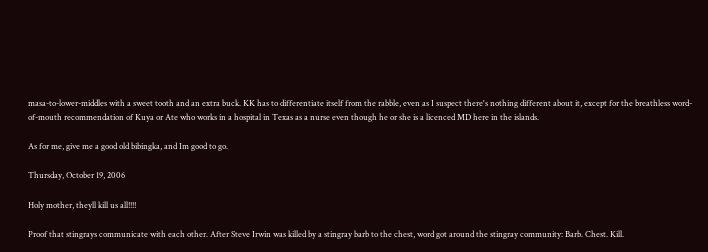masa-to-lower-middles with a sweet tooth and an extra buck. KK has to differentiate itself from the rabble, even as I suspect there's nothing different about it, except for the breathless word-of-mouth recommendation of Kuya or Ate who works in a hospital in Texas as a nurse even though he or she is a licenced MD here in the islands.

As for me, give me a good old bibingka, and Im good to go.

Thursday, October 19, 2006

Holy mother, theyll kill us all!!!!

Proof that stingrays communicate with each other. After Steve Irwin was killed by a stingray barb to the chest, word got around the stingray community: Barb. Chest. Kill.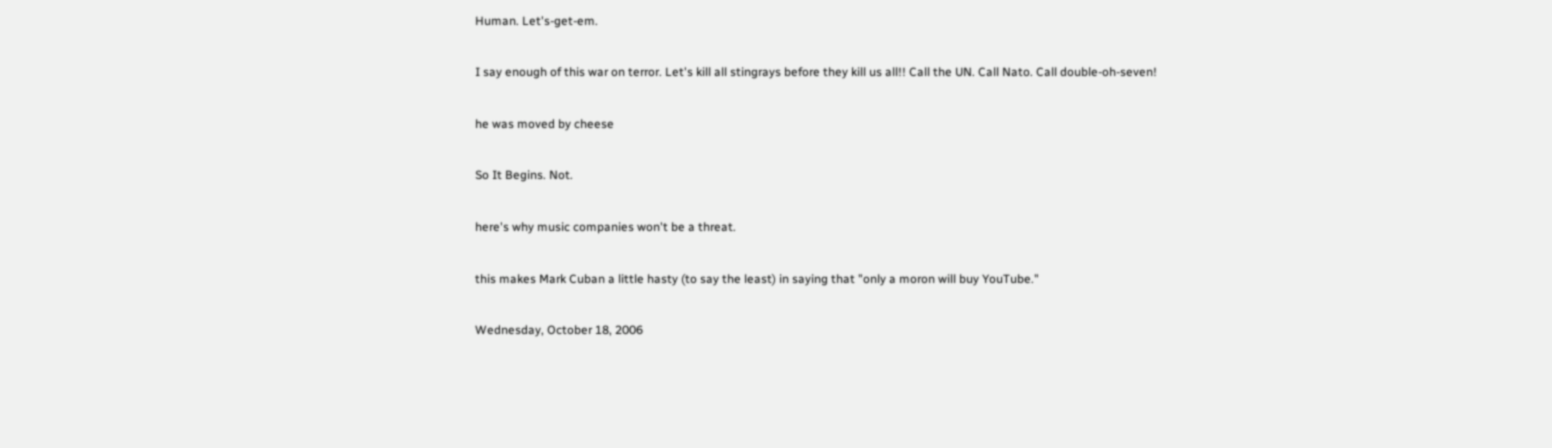Human. Let's-get-em.

I say enough of this war on terror. Let's kill all stingrays before they kill us all!! Call the UN. Call Nato. Call double-oh-seven!

he was moved by cheese

So It Begins. Not.

here's why music companies won't be a threat.

this makes Mark Cuban a little hasty (to say the least) in saying that "only a moron will buy YouTube."

Wednesday, October 18, 2006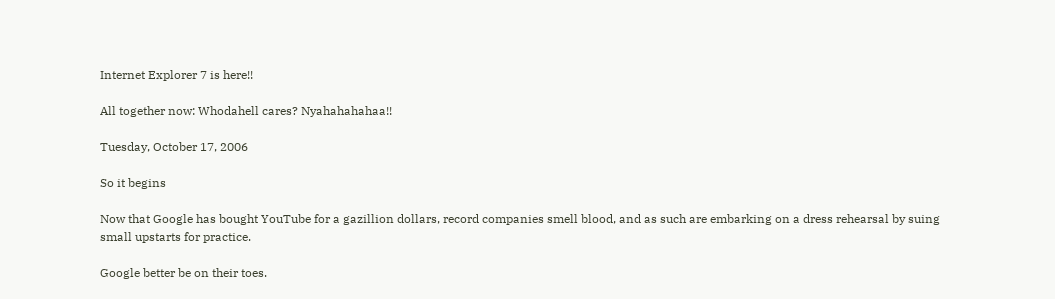Internet Explorer 7 is here!!

All together now: Whodahell cares? Nyahahahahaa!!

Tuesday, October 17, 2006

So it begins

Now that Google has bought YouTube for a gazillion dollars, record companies smell blood, and as such are embarking on a dress rehearsal by suing small upstarts for practice.

Google better be on their toes.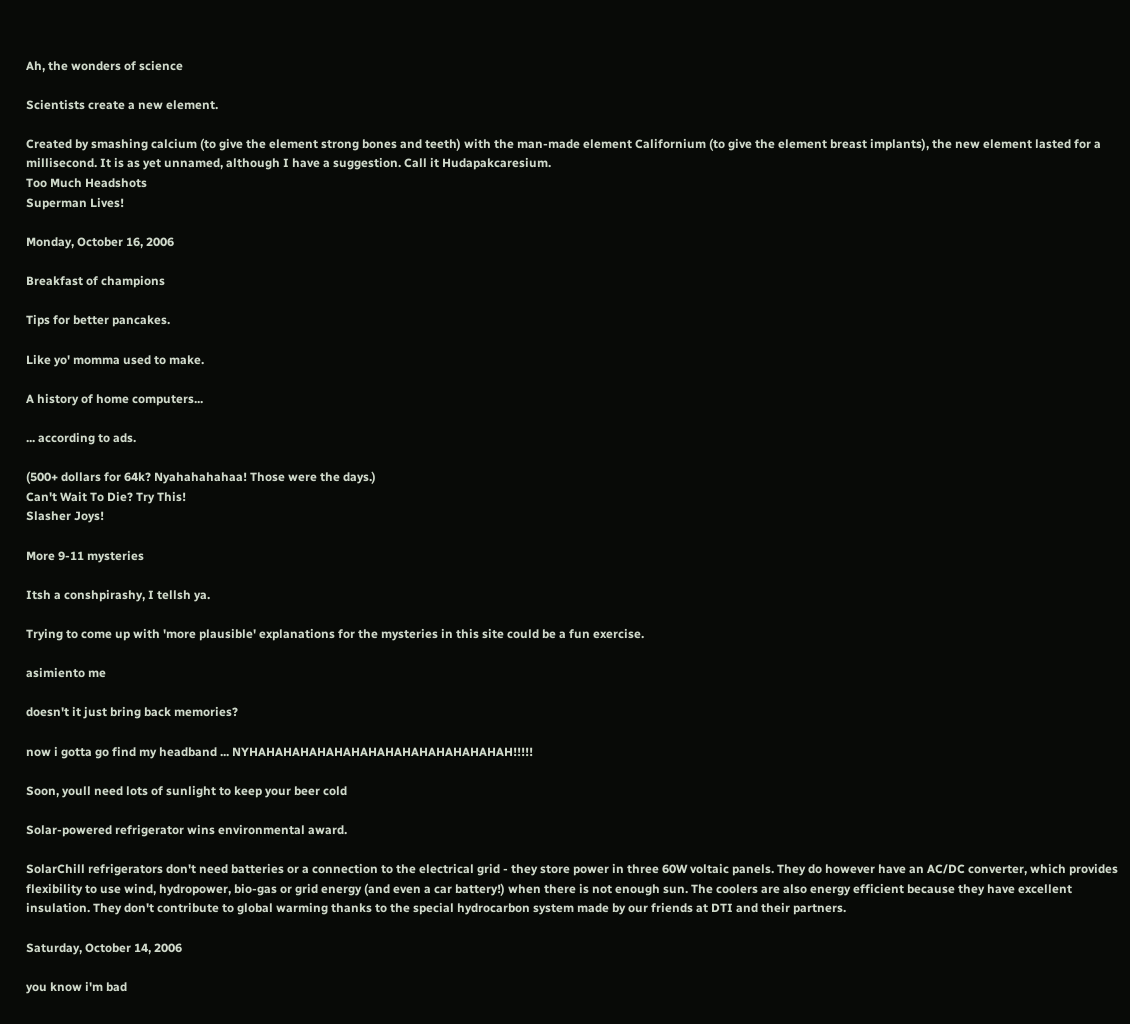Ah, the wonders of science

Scientists create a new element.

Created by smashing calcium (to give the element strong bones and teeth) with the man-made element Californium (to give the element breast implants), the new element lasted for a millisecond. It is as yet unnamed, although I have a suggestion. Call it Hudapakcaresium.
Too Much Headshots
Superman Lives!

Monday, October 16, 2006

Breakfast of champions

Tips for better pancakes.

Like yo' momma used to make.

A history of home computers...

... according to ads.

(500+ dollars for 64k? Nyahahahahaa! Those were the days.)
Can't Wait To Die? Try This!
Slasher Joys!

More 9-11 mysteries

Itsh a conshpirashy, I tellsh ya.

Trying to come up with 'more plausible' explanations for the mysteries in this site could be a fun exercise.

asimiento me

doesn't it just bring back memories?

now i gotta go find my headband ... NYHAHAHAHAHAHAHAHAHAHAHAHAHAHAHAH!!!!!

Soon, youll need lots of sunlight to keep your beer cold

Solar-powered refrigerator wins environmental award.

SolarChill refrigerators don't need batteries or a connection to the electrical grid - they store power in three 60W voltaic panels. They do however have an AC/DC converter, which provides flexibility to use wind, hydropower, bio-gas or grid energy (and even a car battery!) when there is not enough sun. The coolers are also energy efficient because they have excellent insulation. They don't contribute to global warming thanks to the special hydrocarbon system made by our friends at DTI and their partners.

Saturday, October 14, 2006

you know i'm bad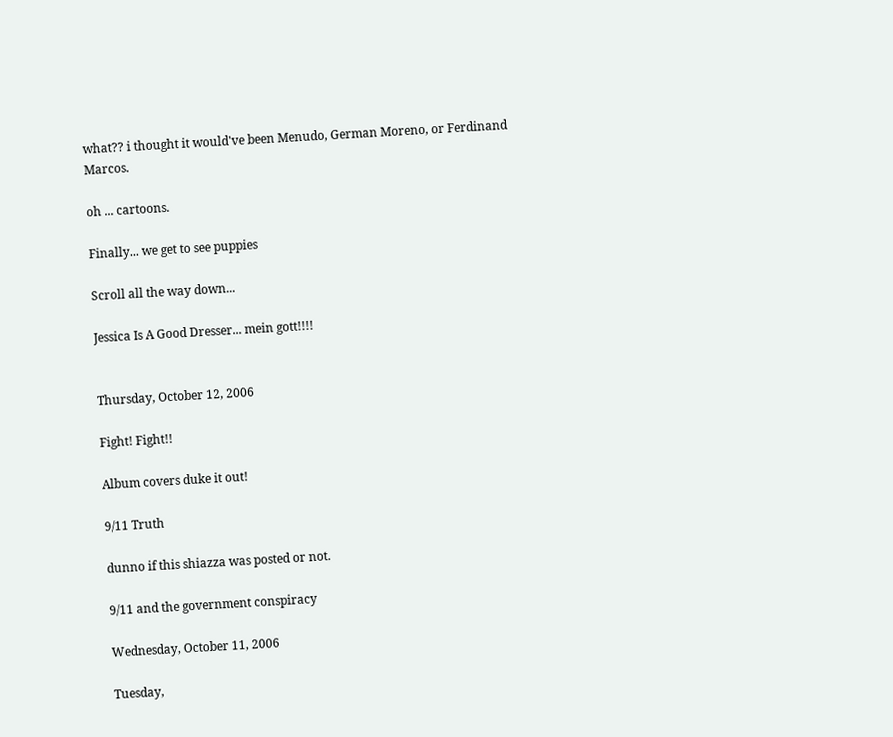what?? i thought it would've been Menudo, German Moreno, or Ferdinand Marcos.

oh ... cartoons.

Finally... we get to see puppies

Scroll all the way down...

Jessica Is A Good Dresser... mein gott!!!!


Thursday, October 12, 2006

Fight! Fight!!

Album covers duke it out!

9/11 Truth

dunno if this shiazza was posted or not.

9/11 and the government conspiracy

Wednesday, October 11, 2006

Tuesday,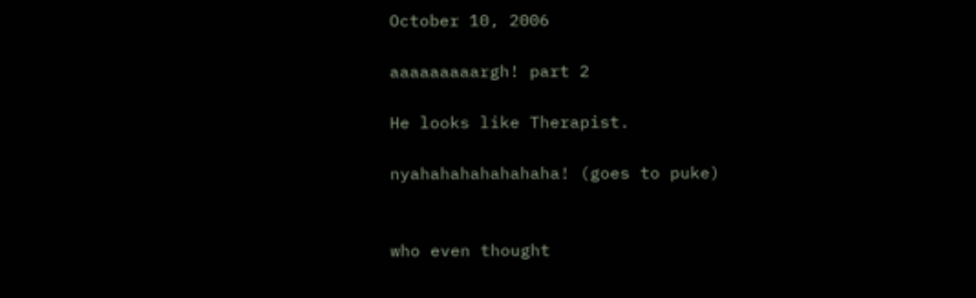October 10, 2006

aaaaaaaaargh! part 2

He looks like Therapist.

nyahahahahahahaha! (goes to puke)


who even thought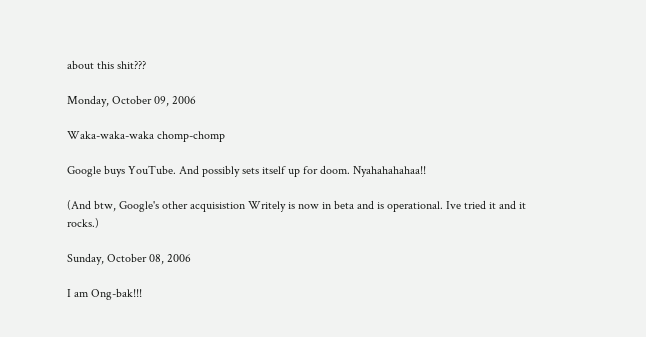about this shit???

Monday, October 09, 2006

Waka-waka-waka chomp-chomp

Google buys YouTube. And possibly sets itself up for doom. Nyahahahahaa!!

(And btw, Google's other acquisistion Writely is now in beta and is operational. Ive tried it and it rocks.)

Sunday, October 08, 2006

I am Ong-bak!!!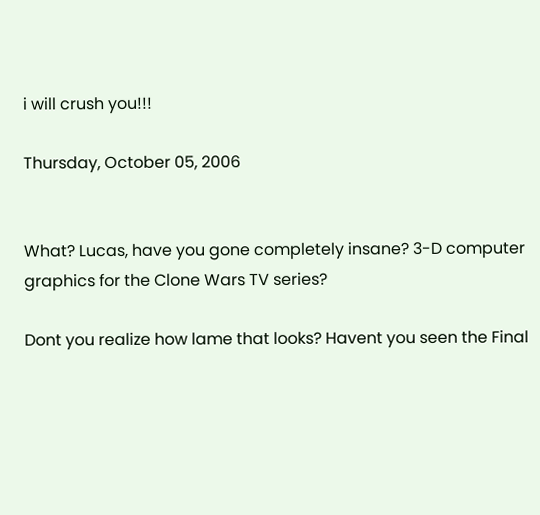i will crush you!!!

Thursday, October 05, 2006


What? Lucas, have you gone completely insane? 3-D computer graphics for the Clone Wars TV series?

Dont you realize how lame that looks? Havent you seen the Final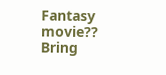Fantasy movie?? Bring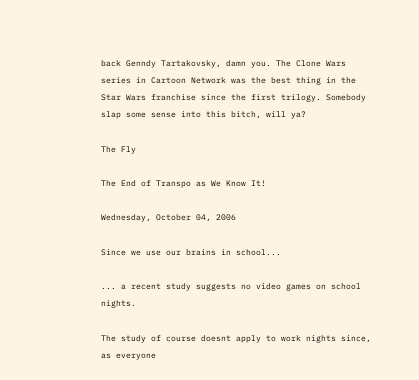back Genndy Tartakovsky, damn you. The Clone Wars series in Cartoon Network was the best thing in the Star Wars franchise since the first trilogy. Somebody slap some sense into this bitch, will ya?

The Fly

The End of Transpo as We Know It!

Wednesday, October 04, 2006

Since we use our brains in school...

... a recent study suggests no video games on school nights.

The study of course doesnt apply to work nights since, as everyone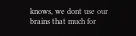knows, we dont use our brains that much for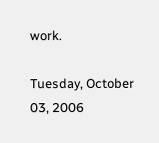work.

Tuesday, October 03, 2006